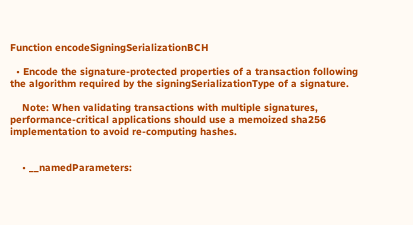Function encodeSigningSerializationBCH

  • Encode the signature-protected properties of a transaction following the algorithm required by the signingSerializationType of a signature.

    Note: When validating transactions with multiple signatures, performance-critical applications should use a memoized sha256 implementation to avoid re-computing hashes.


    • __namedParameters: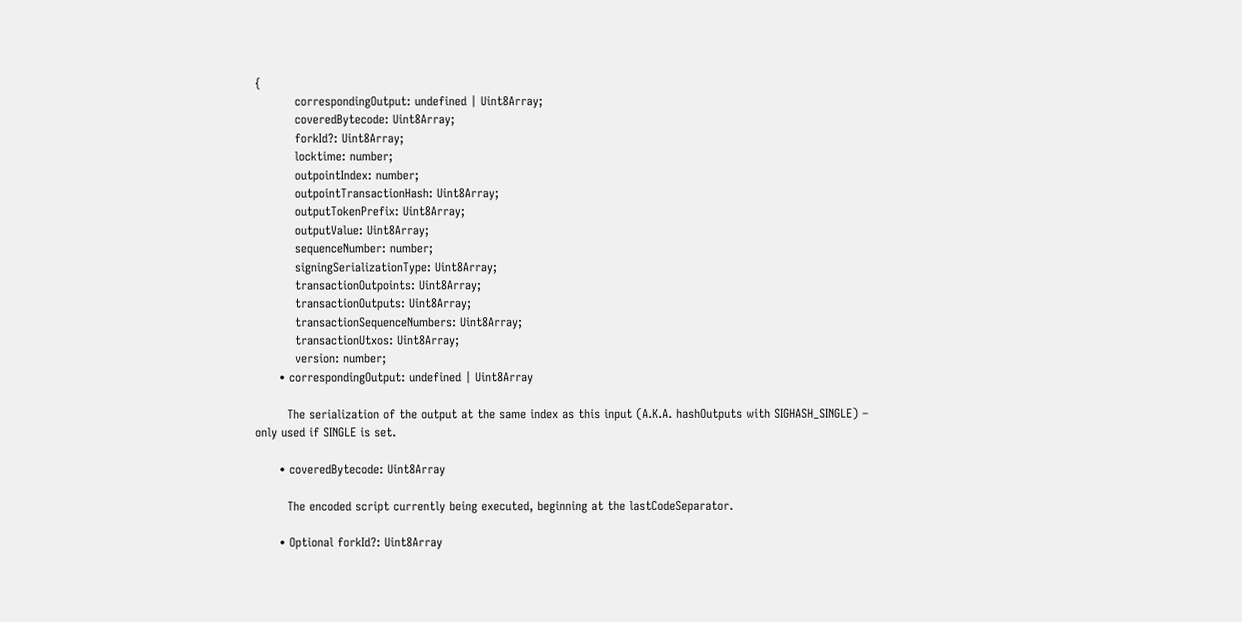{
          correspondingOutput: undefined | Uint8Array;
          coveredBytecode: Uint8Array;
          forkId?: Uint8Array;
          locktime: number;
          outpointIndex: number;
          outpointTransactionHash: Uint8Array;
          outputTokenPrefix: Uint8Array;
          outputValue: Uint8Array;
          sequenceNumber: number;
          signingSerializationType: Uint8Array;
          transactionOutpoints: Uint8Array;
          transactionOutputs: Uint8Array;
          transactionSequenceNumbers: Uint8Array;
          transactionUtxos: Uint8Array;
          version: number;
      • correspondingOutput: undefined | Uint8Array

        The serialization of the output at the same index as this input (A.K.A. hashOutputs with SIGHASH_SINGLE) – only used if SINGLE is set.

      • coveredBytecode: Uint8Array

        The encoded script currently being executed, beginning at the lastCodeSeparator.

      • Optional forkId?: Uint8Array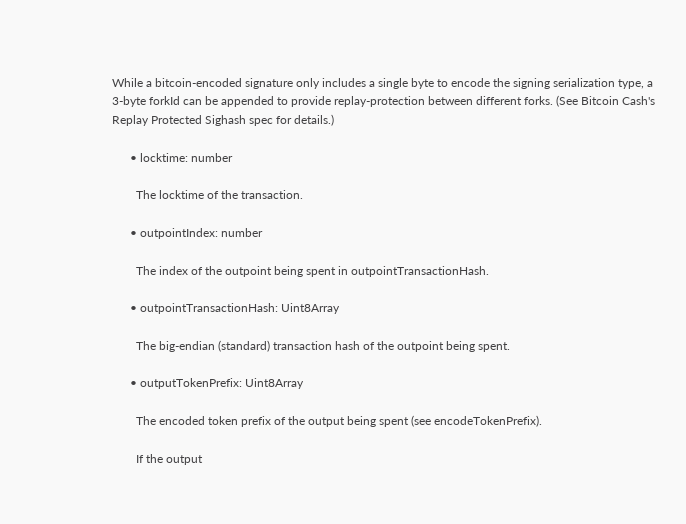While a bitcoin-encoded signature only includes a single byte to encode the signing serialization type, a 3-byte forkId can be appended to provide replay-protection between different forks. (See Bitcoin Cash's Replay Protected Sighash spec for details.)

      • locktime: number

        The locktime of the transaction.

      • outpointIndex: number

        The index of the outpoint being spent in outpointTransactionHash.

      • outpointTransactionHash: Uint8Array

        The big-endian (standard) transaction hash of the outpoint being spent.

      • outputTokenPrefix: Uint8Array

        The encoded token prefix of the output being spent (see encodeTokenPrefix).

        If the output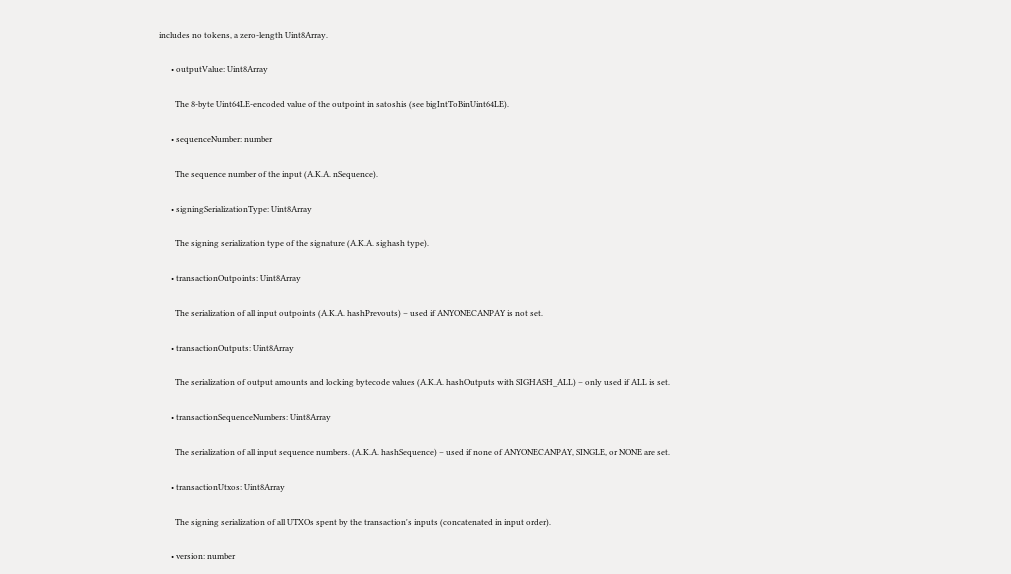includes no tokens, a zero-length Uint8Array.

      • outputValue: Uint8Array

        The 8-byte Uint64LE-encoded value of the outpoint in satoshis (see bigIntToBinUint64LE).

      • sequenceNumber: number

        The sequence number of the input (A.K.A. nSequence).

      • signingSerializationType: Uint8Array

        The signing serialization type of the signature (A.K.A. sighash type).

      • transactionOutpoints: Uint8Array

        The serialization of all input outpoints (A.K.A. hashPrevouts) – used if ANYONECANPAY is not set.

      • transactionOutputs: Uint8Array

        The serialization of output amounts and locking bytecode values (A.K.A. hashOutputs with SIGHASH_ALL) – only used if ALL is set.

      • transactionSequenceNumbers: Uint8Array

        The serialization of all input sequence numbers. (A.K.A. hashSequence) – used if none of ANYONECANPAY, SINGLE, or NONE are set.

      • transactionUtxos: Uint8Array

        The signing serialization of all UTXOs spent by the transaction's inputs (concatenated in input order).

      • version: number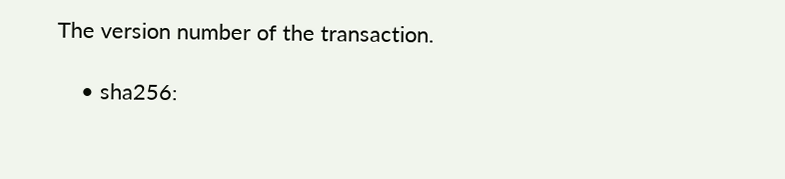The version number of the transaction.

    • sha256: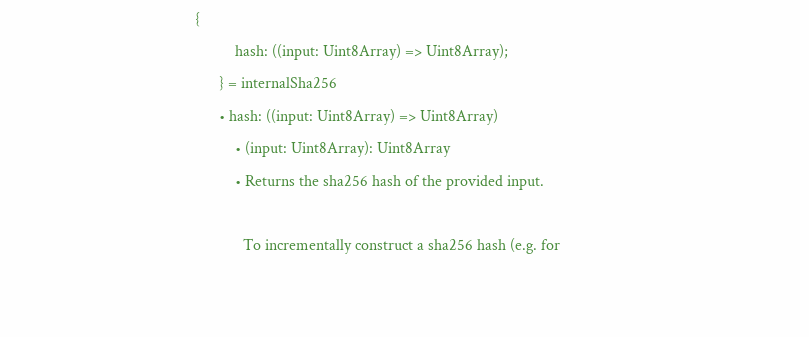{
          hash: ((input: Uint8Array) => Uint8Array);
      } = internalSha256
      • hash: ((input: Uint8Array) => Uint8Array)
          • (input: Uint8Array): Uint8Array
          • Returns the sha256 hash of the provided input.

            To incrementally construct a sha256 hash (e.g. for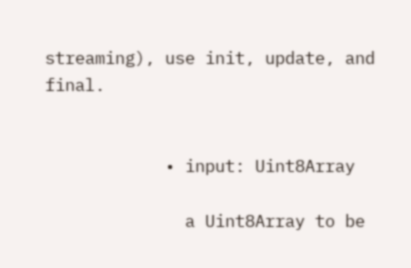streaming), use init, update, and final.


            • input: Uint8Array

              a Uint8Array to be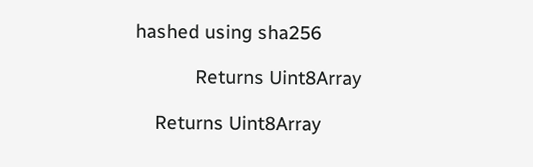hashed using sha256

            Returns Uint8Array

    Returns Uint8Array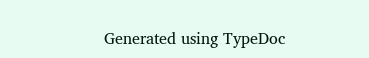Generated using TypeDoc